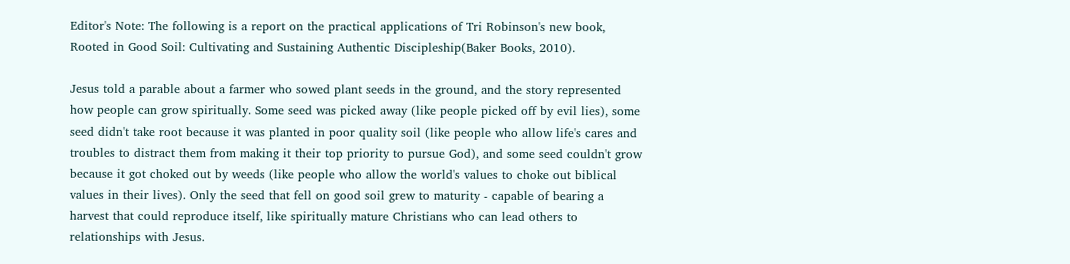Editor's Note: The following is a report on the practical applications of Tri Robinson's new book, Rooted in Good Soil: Cultivating and Sustaining Authentic Discipleship(Baker Books, 2010).

Jesus told a parable about a farmer who sowed plant seeds in the ground, and the story represented how people can grow spiritually. Some seed was picked away (like people picked off by evil lies), some seed didn't take root because it was planted in poor quality soil (like people who allow life's cares and troubles to distract them from making it their top priority to pursue God), and some seed couldn't grow because it got choked out by weeds (like people who allow the world's values to choke out biblical values in their lives). Only the seed that fell on good soil grew to maturity - capable of bearing a harvest that could reproduce itself, like spiritually mature Christians who can lead others to relationships with Jesus.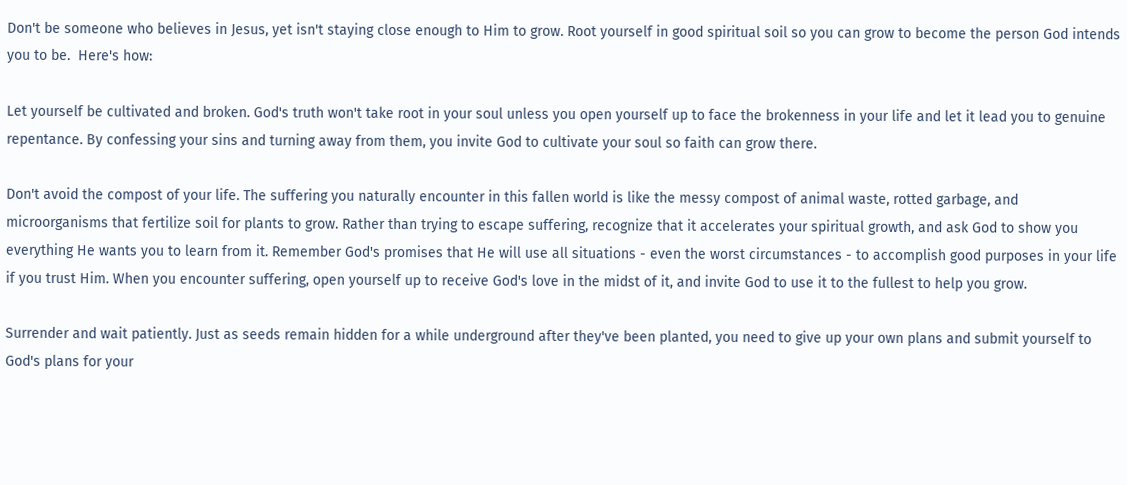Don't be someone who believes in Jesus, yet isn't staying close enough to Him to grow. Root yourself in good spiritual soil so you can grow to become the person God intends you to be.  Here's how:

Let yourself be cultivated and broken. God's truth won't take root in your soul unless you open yourself up to face the brokenness in your life and let it lead you to genuine repentance. By confessing your sins and turning away from them, you invite God to cultivate your soul so faith can grow there.

Don't avoid the compost of your life. The suffering you naturally encounter in this fallen world is like the messy compost of animal waste, rotted garbage, and microorganisms that fertilize soil for plants to grow. Rather than trying to escape suffering, recognize that it accelerates your spiritual growth, and ask God to show you everything He wants you to learn from it. Remember God's promises that He will use all situations - even the worst circumstances - to accomplish good purposes in your life if you trust Him. When you encounter suffering, open yourself up to receive God's love in the midst of it, and invite God to use it to the fullest to help you grow.

Surrender and wait patiently. Just as seeds remain hidden for a while underground after they've been planted, you need to give up your own plans and submit yourself to God's plans for your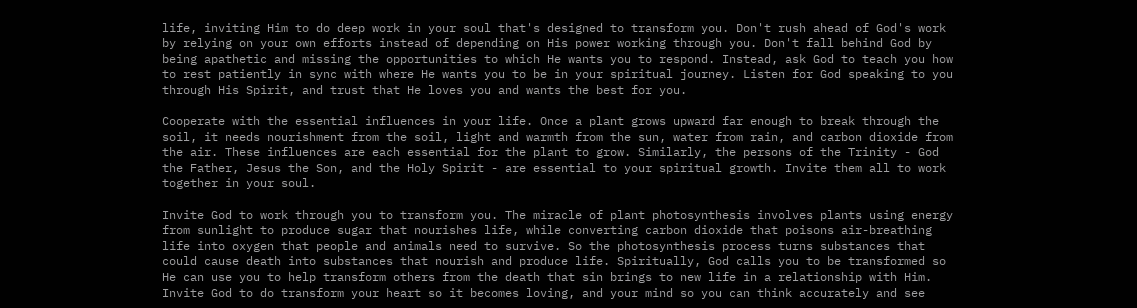life, inviting Him to do deep work in your soul that's designed to transform you. Don't rush ahead of God's work by relying on your own efforts instead of depending on His power working through you. Don't fall behind God by being apathetic and missing the opportunities to which He wants you to respond. Instead, ask God to teach you how to rest patiently in sync with where He wants you to be in your spiritual journey. Listen for God speaking to you through His Spirit, and trust that He loves you and wants the best for you.

Cooperate with the essential influences in your life. Once a plant grows upward far enough to break through the soil, it needs nourishment from the soil, light and warmth from the sun, water from rain, and carbon dioxide from the air. These influences are each essential for the plant to grow. Similarly, the persons of the Trinity - God the Father, Jesus the Son, and the Holy Spirit - are essential to your spiritual growth. Invite them all to work together in your soul.

Invite God to work through you to transform you. The miracle of plant photosynthesis involves plants using energy from sunlight to produce sugar that nourishes life, while converting carbon dioxide that poisons air-breathing life into oxygen that people and animals need to survive. So the photosynthesis process turns substances that could cause death into substances that nourish and produce life. Spiritually, God calls you to be transformed so He can use you to help transform others from the death that sin brings to new life in a relationship with Him. Invite God to do transform your heart so it becomes loving, and your mind so you can think accurately and see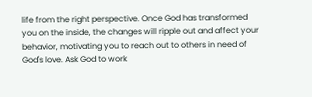life from the right perspective. Once God has transformed you on the inside, the changes will ripple out and affect your behavior, motivating you to reach out to others in need of God's love. Ask God to work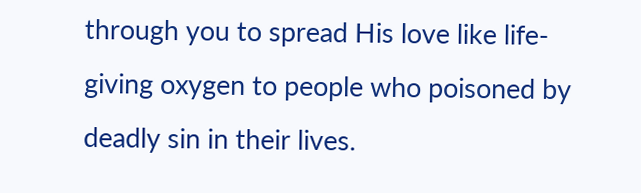through you to spread His love like life-giving oxygen to people who poisoned by deadly sin in their lives.